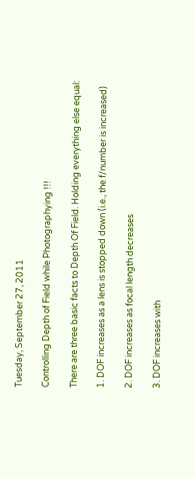Tuesday, September 27, 2011

Controlling Depth of Field while Photographying !!!

There are three basic facts to Depth Of Field. Holding everything else equal:

1. DOF increases as a lens is stopped down (i.e., the f/number is increased)

2. DOF increases as focal length decreases

3. DOF increases with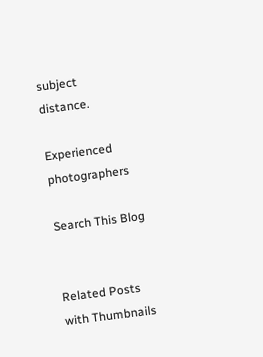subject distance.

Experienced photographers

Search This Blog


Related Posts with Thumbnails